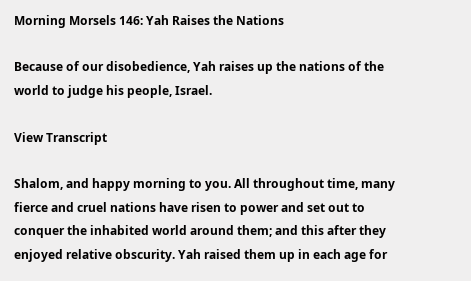Morning Morsels 146: Yah Raises the Nations

Because of our disobedience, Yah raises up the nations of the world to judge his people, Israel.

View Transcript

Shalom, and happy morning to you. All throughout time, many fierce and cruel nations have risen to power and set out to conquer the inhabited world around them; and this after they enjoyed relative obscurity. Yah raised them up in each age for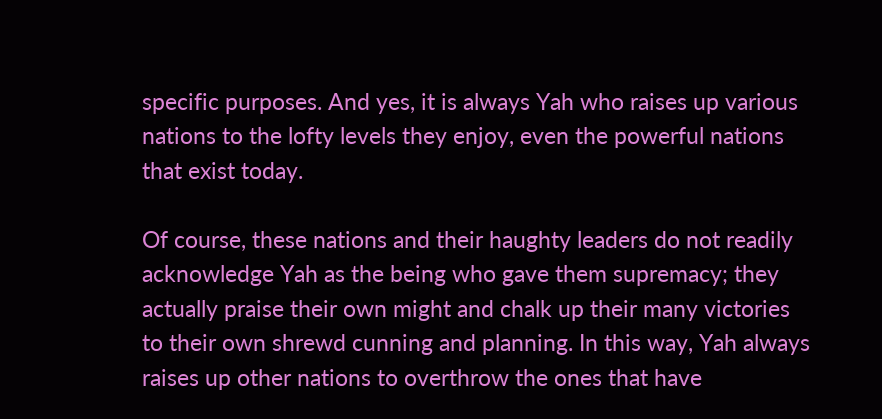specific purposes. And yes, it is always Yah who raises up various nations to the lofty levels they enjoy, even the powerful nations that exist today.

Of course, these nations and their haughty leaders do not readily acknowledge Yah as the being who gave them supremacy; they actually praise their own might and chalk up their many victories to their own shrewd cunning and planning. In this way, Yah always raises up other nations to overthrow the ones that have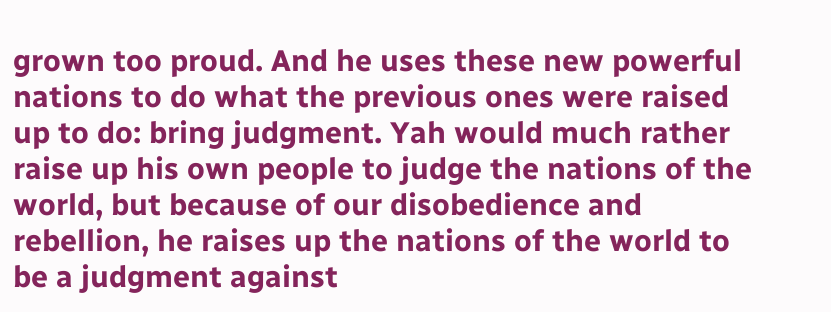grown too proud. And he uses these new powerful nations to do what the previous ones were raised up to do: bring judgment. Yah would much rather raise up his own people to judge the nations of the world, but because of our disobedience and rebellion, he raises up the nations of the world to be a judgment against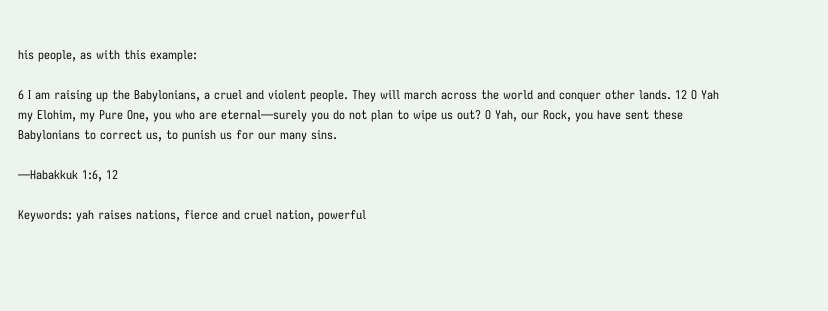his people, as with this example:

6 I am raising up the Babylonians, a cruel and violent people. They will march across the world and conquer other lands. 12 O Yah my Elohim, my Pure One, you who are eternal—surely you do not plan to wipe us out? O Yah, our Rock, you have sent these Babylonians to correct us, to punish us for our many sins.

—Habakkuk 1:6, 12

Keywords: yah raises nations, fierce and cruel nation, powerful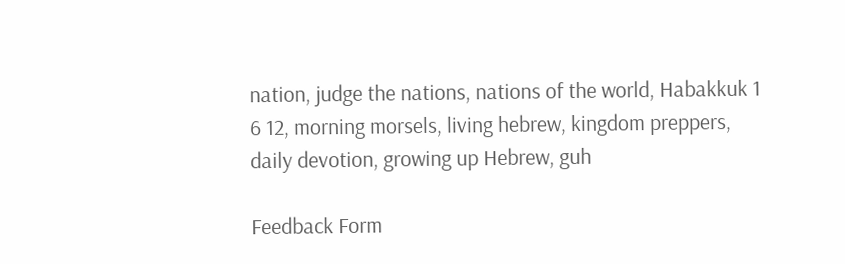nation, judge the nations, nations of the world, Habakkuk 1 6 12, morning morsels, living hebrew, kingdom preppers, daily devotion, growing up Hebrew, guh

Feedback Form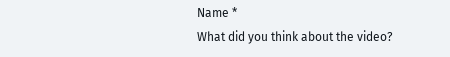Name *
What did you think about the video?